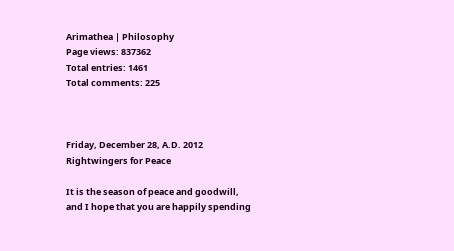Arimathea | Philosophy
Page views: 837362
Total entries: 1461
Total comments: 225



Friday, December 28, A.D. 2012
Rightwingers for Peace

It is the season of peace and goodwill, and I hope that you are happily spending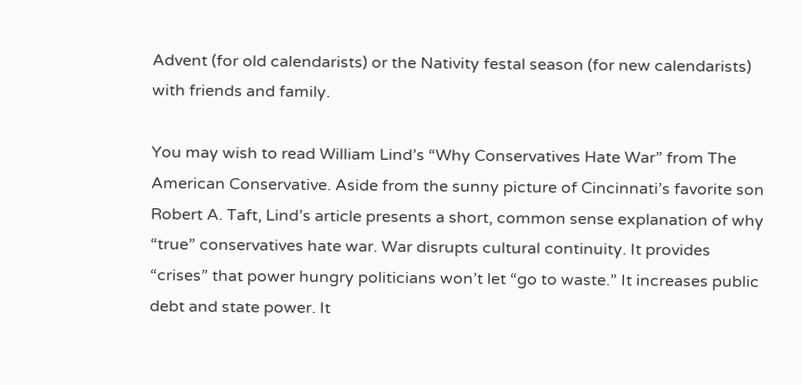Advent (for old calendarists) or the Nativity festal season (for new calendarists) with friends and family.

You may wish to read William Lind’s “Why Conservatives Hate War” from The American Conservative. Aside from the sunny picture of Cincinnati’s favorite son Robert A. Taft, Lind’s article presents a short, common sense explanation of why “true” conservatives hate war. War disrupts cultural continuity. It provides “crises” that power hungry politicians won’t let “go to waste.” It increases public debt and state power. It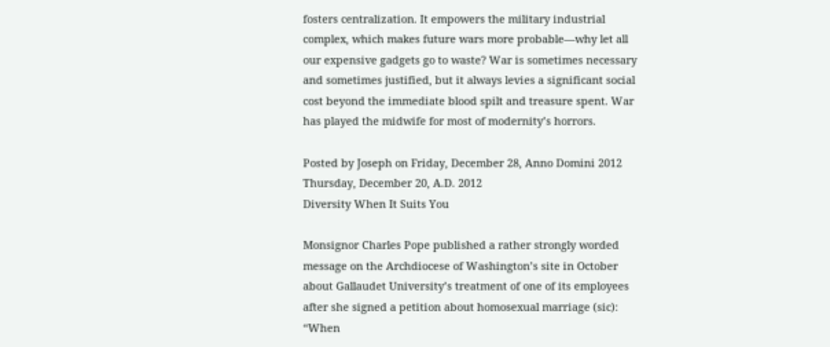fosters centralization. It empowers the military industrial complex, which makes future wars more probable—why let all our expensive gadgets go to waste? War is sometimes necessary and sometimes justified, but it always levies a significant social cost beyond the immediate blood spilt and treasure spent. War has played the midwife for most of modernity’s horrors.

Posted by Joseph on Friday, December 28, Anno Domini 2012
Thursday, December 20, A.D. 2012
Diversity When It Suits You

Monsignor Charles Pope published a rather strongly worded message on the Archdiocese of Washington’s site in October about Gallaudet University’s treatment of one of its employees after she signed a petition about homosexual marriage (sic): “When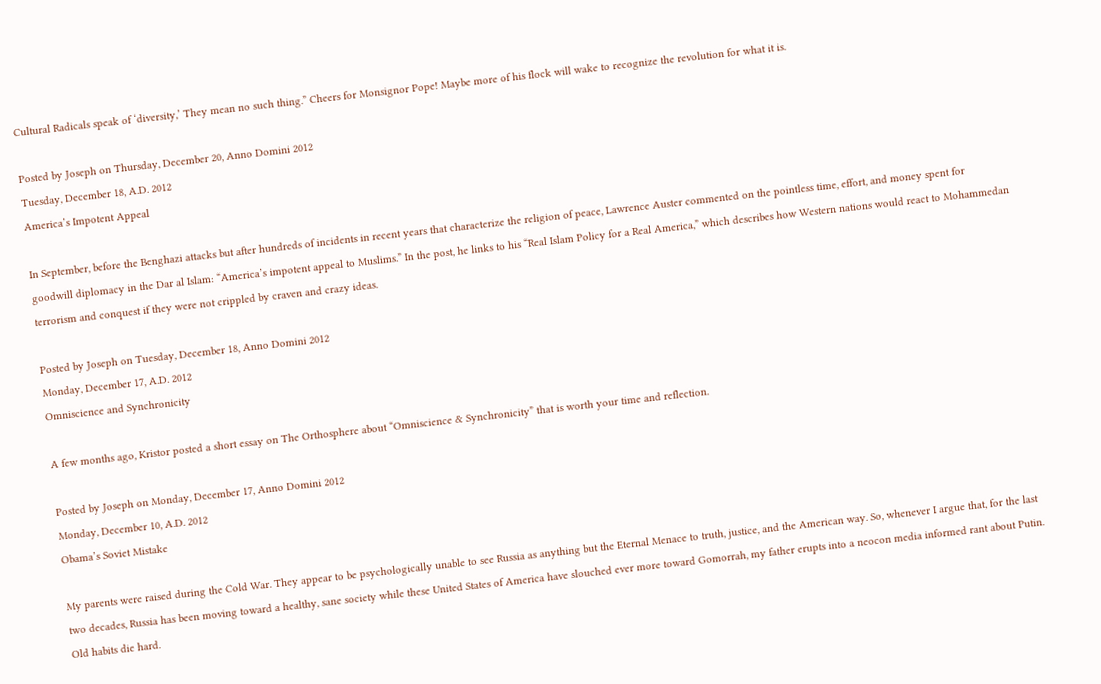Cultural Radicals speak of ‘diversity,’ They mean no such thing.” Cheers for Monsignor Pope! Maybe more of his flock will wake to recognize the revolution for what it is.

Posted by Joseph on Thursday, December 20, Anno Domini 2012
Tuesday, December 18, A.D. 2012
America’s Impotent Appeal

In September, before the Benghazi attacks but after hundreds of incidents in recent years that characterize the religion of peace, Lawrence Auster commented on the pointless time, effort, and money spent for goodwill diplomacy in the Dar al Islam: “America’s impotent appeal to Muslims.” In the post, he links to his “Real Islam Policy for a Real America,” which describes how Western nations would react to Mohammedan terrorism and conquest if they were not crippled by craven and crazy ideas.

Posted by Joseph on Tuesday, December 18, Anno Domini 2012
Monday, December 17, A.D. 2012
Omniscience and Synchronicity

A few months ago, Kristor posted a short essay on The Orthosphere about “Omniscience & Synchronicity” that is worth your time and reflection.

Posted by Joseph on Monday, December 17, Anno Domini 2012
Monday, December 10, A.D. 2012
Obama’s Soviet Mistake

My parents were raised during the Cold War. They appear to be psychologically unable to see Russia as anything but the Eternal Menace to truth, justice, and the American way. So, whenever I argue that, for the last two decades, Russia has been moving toward a healthy, sane society while these United States of America have slouched ever more toward Gomorrah, my father erupts into a neocon media informed rant about Putin. Old habits die hard.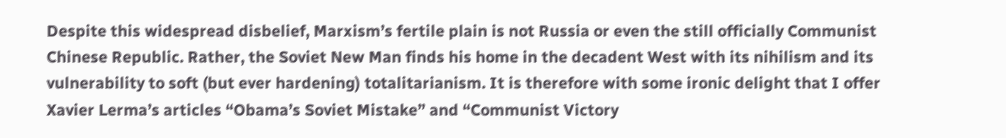Despite this widespread disbelief, Marxism’s fertile plain is not Russia or even the still officially Communist Chinese Republic. Rather, the Soviet New Man finds his home in the decadent West with its nihilism and its vulnerability to soft (but ever hardening) totalitarianism. It is therefore with some ironic delight that I offer Xavier Lerma’s articles “Obama’s Soviet Mistake” and “Communist Victory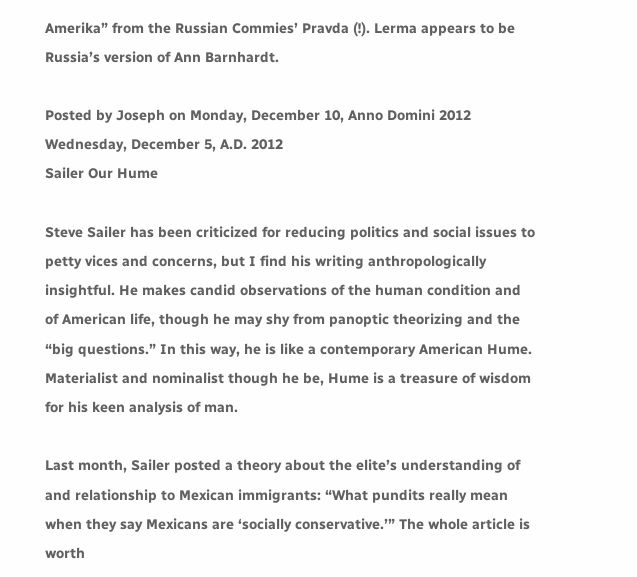Amerika” from the Russian Commies’ Pravda (!). Lerma appears to be Russia’s version of Ann Barnhardt.

Posted by Joseph on Monday, December 10, Anno Domini 2012
Wednesday, December 5, A.D. 2012
Sailer Our Hume

Steve Sailer has been criticized for reducing politics and social issues to petty vices and concerns, but I find his writing anthropologically insightful. He makes candid observations of the human condition and of American life, though he may shy from panoptic theorizing and the “big questions.” In this way, he is like a contemporary American Hume. Materialist and nominalist though he be, Hume is a treasure of wisdom for his keen analysis of man.

Last month, Sailer posted a theory about the elite’s understanding of and relationship to Mexican immigrants: “What pundits really mean when they say Mexicans are ‘socially conservative.’” The whole article is worth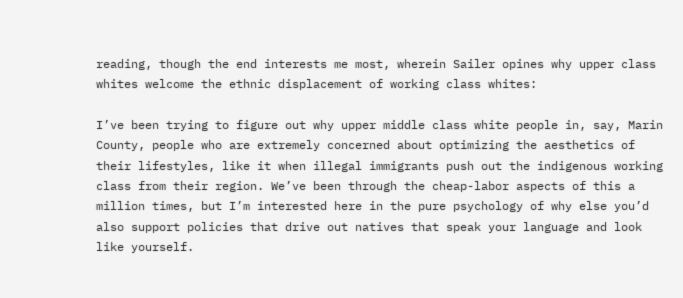reading, though the end interests me most, wherein Sailer opines why upper class whites welcome the ethnic displacement of working class whites:

I’ve been trying to figure out why upper middle class white people in, say, Marin County, people who are extremely concerned about optimizing the aesthetics of their lifestyles, like it when illegal immigrants push out the indigenous working class from their region. We’ve been through the cheap-labor aspects of this a million times, but I’m interested here in the pure psychology of why else you’d also support policies that drive out natives that speak your language and look like yourself.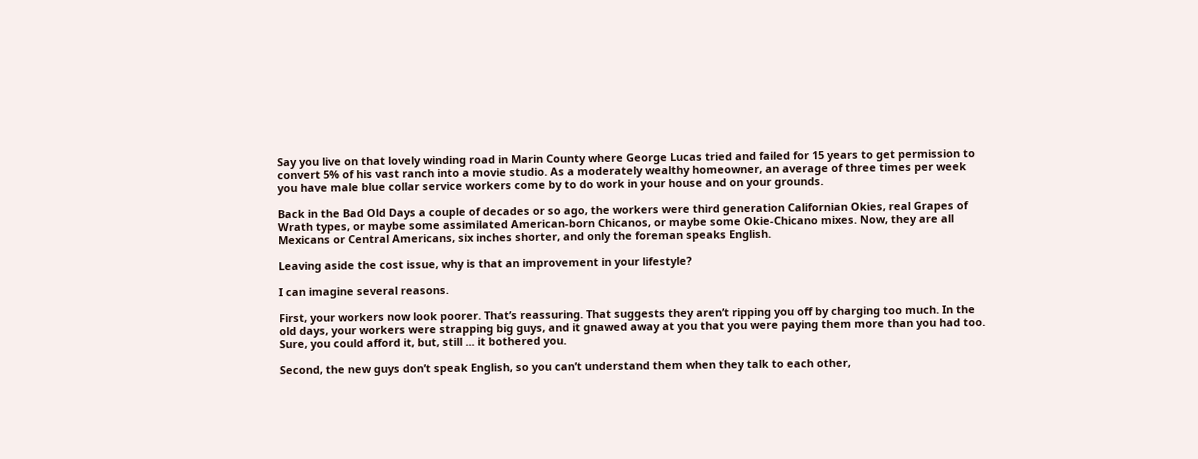Say you live on that lovely winding road in Marin County where George Lucas tried and failed for 15 years to get permission to convert 5% of his vast ranch into a movie studio. As a moderately wealthy homeowner, an average of three times per week you have male blue collar service workers come by to do work in your house and on your grounds.

Back in the Bad Old Days a couple of decades or so ago, the workers were third generation Californian Okies, real Grapes of Wrath types, or maybe some assimilated American-born Chicanos, or maybe some Okie-Chicano mixes. Now, they are all Mexicans or Central Americans, six inches shorter, and only the foreman speaks English.

Leaving aside the cost issue, why is that an improvement in your lifestyle?

I can imagine several reasons.

First, your workers now look poorer. That’s reassuring. That suggests they aren’t ripping you off by charging too much. In the old days, your workers were strapping big guys, and it gnawed away at you that you were paying them more than you had too. Sure, you could afford it, but, still ... it bothered you.

Second, the new guys don’t speak English, so you can’t understand them when they talk to each other,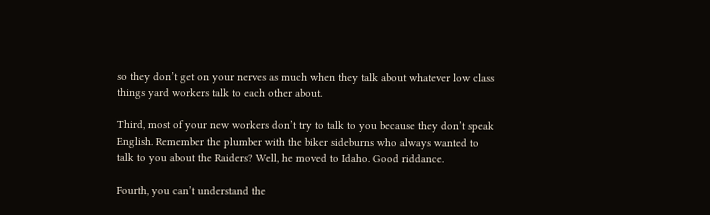so they don’t get on your nerves as much when they talk about whatever low class things yard workers talk to each other about.

Third, most of your new workers don’t try to talk to you because they don’t speak English. Remember the plumber with the biker sideburns who always wanted to talk to you about the Raiders? Well, he moved to Idaho. Good riddance.

Fourth, you can’t understand the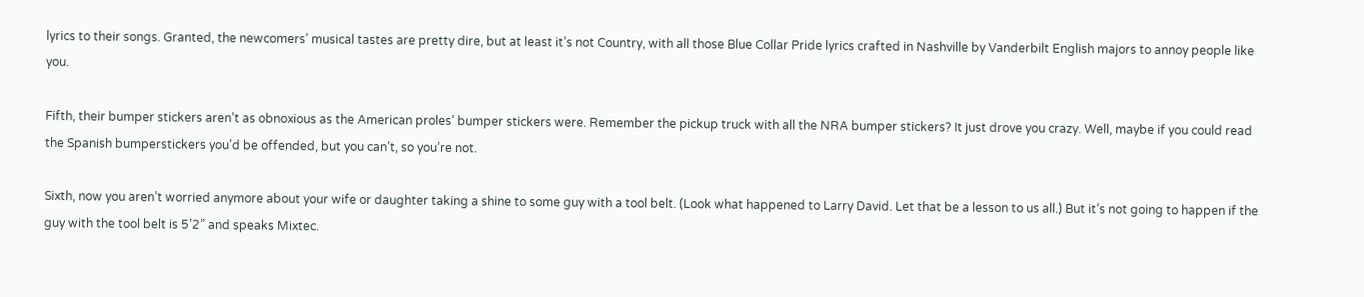lyrics to their songs. Granted, the newcomers’ musical tastes are pretty dire, but at least it’s not Country, with all those Blue Collar Pride lyrics crafted in Nashville by Vanderbilt English majors to annoy people like you.

Fifth, their bumper stickers aren’t as obnoxious as the American proles’ bumper stickers were. Remember the pickup truck with all the NRA bumper stickers? It just drove you crazy. Well, maybe if you could read the Spanish bumperstickers you’d be offended, but you can’t, so you’re not.

Sixth, now you aren’t worried anymore about your wife or daughter taking a shine to some guy with a tool belt. (Look what happened to Larry David. Let that be a lesson to us all.) But it’s not going to happen if the guy with the tool belt is 5’2” and speaks Mixtec.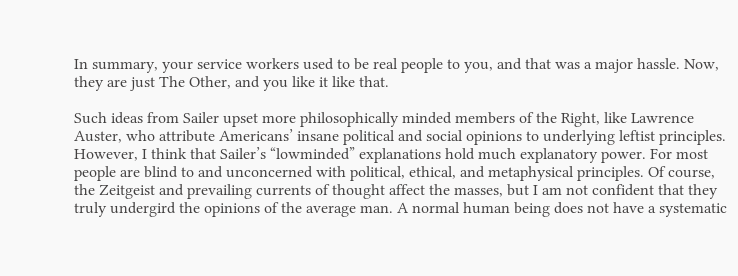In summary, your service workers used to be real people to you, and that was a major hassle. Now, they are just The Other, and you like it like that.

Such ideas from Sailer upset more philosophically minded members of the Right, like Lawrence Auster, who attribute Americans’ insane political and social opinions to underlying leftist principles. However, I think that Sailer’s “lowminded” explanations hold much explanatory power. For most people are blind to and unconcerned with political, ethical, and metaphysical principles. Of course, the Zeitgeist and prevailing currents of thought affect the masses, but I am not confident that they truly undergird the opinions of the average man. A normal human being does not have a systematic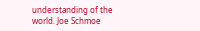understanding of the world. Joe Schmoe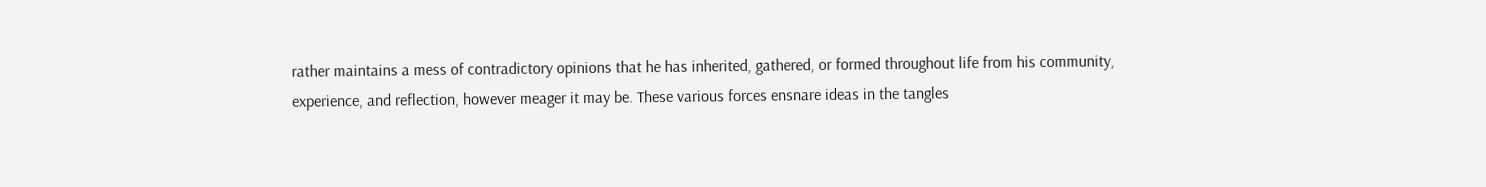rather maintains a mess of contradictory opinions that he has inherited, gathered, or formed throughout life from his community, experience, and reflection, however meager it may be. These various forces ensnare ideas in the tangles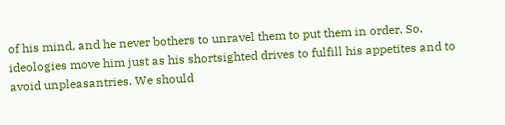of his mind, and he never bothers to unravel them to put them in order. So, ideologies move him just as his shortsighted drives to fulfill his appetites and to avoid unpleasantries. We should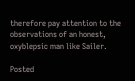therefore pay attention to the observations of an honest, oxyblepsic man like Sailer.

Posted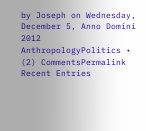by Joseph on Wednesday, December 5, Anno Domini 2012
AnthropologyPolitics • (2) CommentsPermalink
Recent Entries